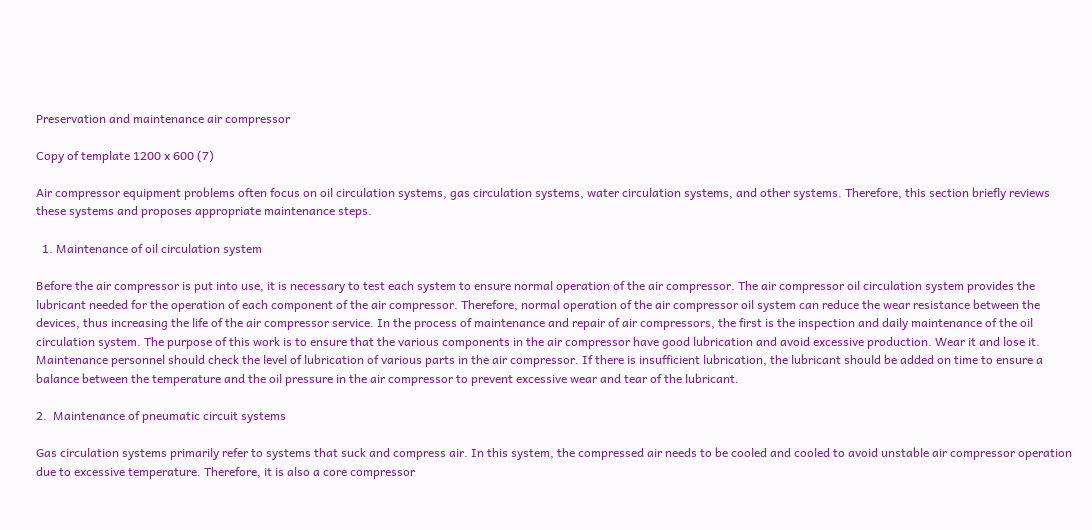Preservation and maintenance air compressor

Copy of template 1200 x 600 (7)

Air compressor equipment problems often focus on oil circulation systems, gas circulation systems, water circulation systems, and other systems. Therefore, this section briefly reviews these systems and proposes appropriate maintenance steps.

  1. Maintenance of oil circulation system

Before the air compressor is put into use, it is necessary to test each system to ensure normal operation of the air compressor. The air compressor oil circulation system provides the lubricant needed for the operation of each component of the air compressor. Therefore, normal operation of the air compressor oil system can reduce the wear resistance between the devices, thus increasing the life of the air compressor service. In the process of maintenance and repair of air compressors, the first is the inspection and daily maintenance of the oil circulation system. The purpose of this work is to ensure that the various components in the air compressor have good lubrication and avoid excessive production. Wear it and lose it. Maintenance personnel should check the level of lubrication of various parts in the air compressor. If there is insufficient lubrication, the lubricant should be added on time to ensure a balance between the temperature and the oil pressure in the air compressor to prevent excessive wear and tear of the lubricant.

2.  Maintenance of pneumatic circuit systems

Gas circulation systems primarily refer to systems that suck and compress air. In this system, the compressed air needs to be cooled and cooled to avoid unstable air compressor operation due to excessive temperature. Therefore, it is also a core compressor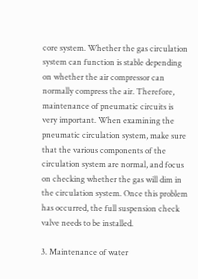core system. Whether the gas circulation system can function is stable depending on whether the air compressor can normally compress the air. Therefore, maintenance of pneumatic circuits is very important. When examining the pneumatic circulation system, make sure that the various components of the circulation system are normal, and focus on checking whether the gas will dim in the circulation system. Once this problem has occurred, the full suspension check valve needs to be installed.

3. Maintenance of water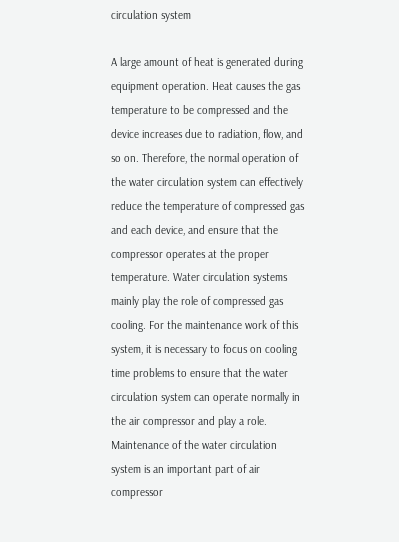circulation system

A large amount of heat is generated during equipment operation. Heat causes the gas temperature to be compressed and the device increases due to radiation, flow, and so on. Therefore, the normal operation of the water circulation system can effectively reduce the temperature of compressed gas and each device, and ensure that the compressor operates at the proper temperature. Water circulation systems mainly play the role of compressed gas cooling. For the maintenance work of this system, it is necessary to focus on cooling time problems to ensure that the water circulation system can operate normally in the air compressor and play a role. Maintenance of the water circulation system is an important part of air compressor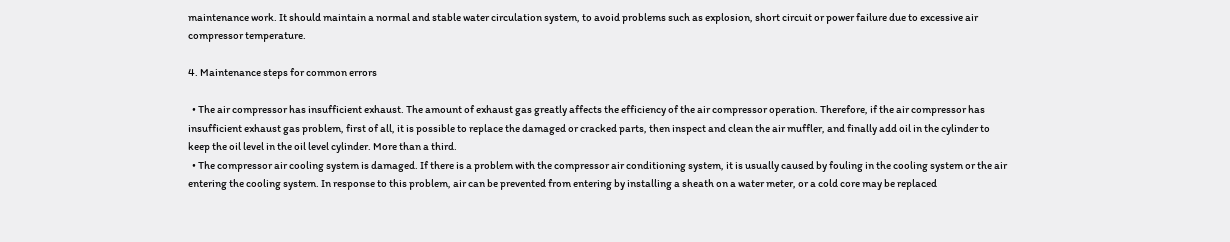maintenance work. It should maintain a normal and stable water circulation system, to avoid problems such as explosion, short circuit or power failure due to excessive air compressor temperature.

4. Maintenance steps for common errors

  • The air compressor has insufficient exhaust. The amount of exhaust gas greatly affects the efficiency of the air compressor operation. Therefore, if the air compressor has insufficient exhaust gas problem, first of all, it is possible to replace the damaged or cracked parts, then inspect and clean the air muffler, and finally add oil in the cylinder to keep the oil level in the oil level cylinder. More than a third.
  • The compressor air cooling system is damaged. If there is a problem with the compressor air conditioning system, it is usually caused by fouling in the cooling system or the air entering the cooling system. In response to this problem, air can be prevented from entering by installing a sheath on a water meter, or a cold core may be replaced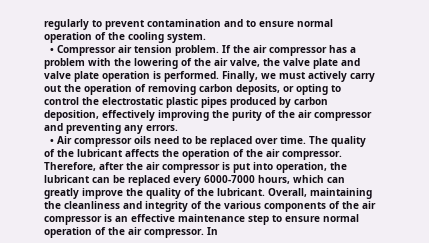regularly to prevent contamination and to ensure normal operation of the cooling system.
  • Compressor air tension problem. If the air compressor has a problem with the lowering of the air valve, the valve plate and valve plate operation is performed. Finally, we must actively carry out the operation of removing carbon deposits, or opting to control the electrostatic plastic pipes produced by carbon deposition, effectively improving the purity of the air compressor and preventing any errors.
  • Air compressor oils need to be replaced over time. The quality of the lubricant affects the operation of the air compressor. Therefore, after the air compressor is put into operation, the lubricant can be replaced every 6000-7000 hours, which can greatly improve the quality of the lubricant. Overall, maintaining the cleanliness and integrity of the various components of the air compressor is an effective maintenance step to ensure normal operation of the air compressor. In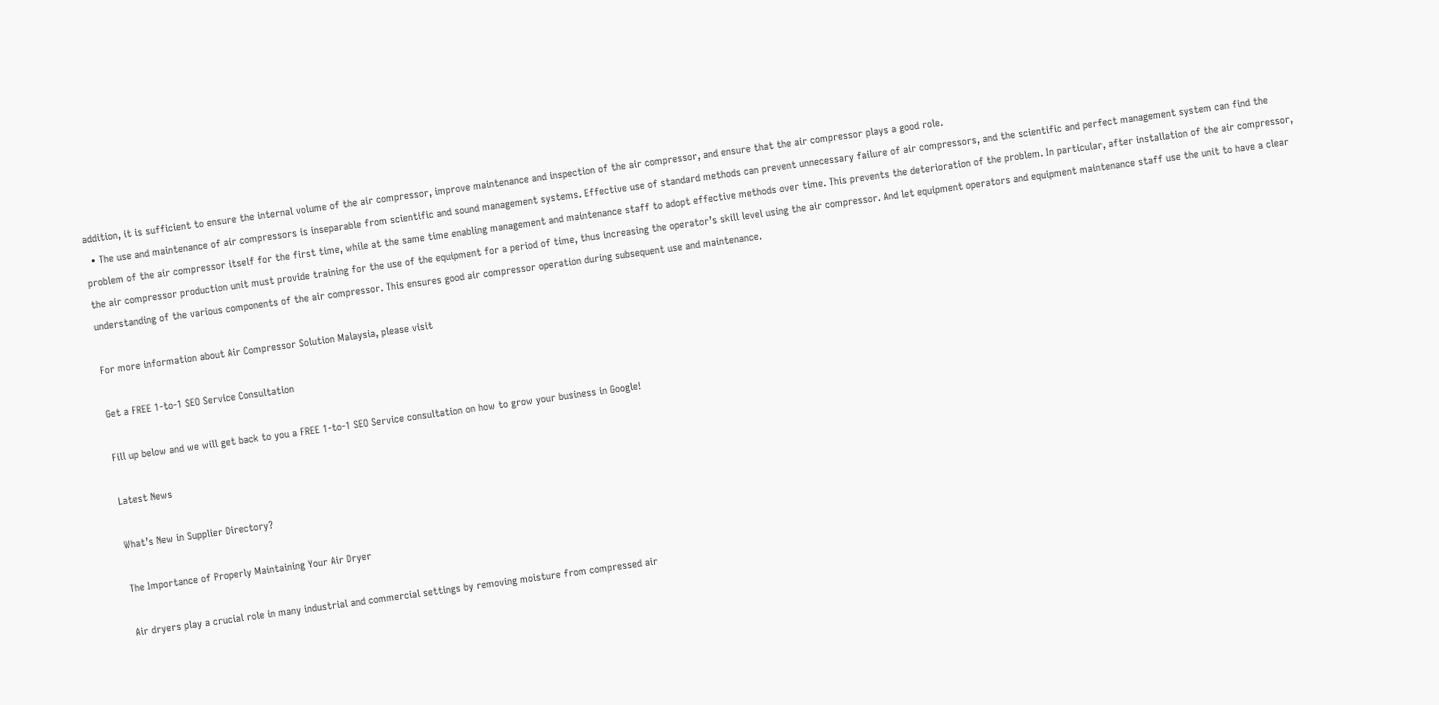addition, it is sufficient to ensure the internal volume of the air compressor, improve maintenance and inspection of the air compressor, and ensure that the air compressor plays a good role.
  • The use and maintenance of air compressors is inseparable from scientific and sound management systems. Effective use of standard methods can prevent unnecessary failure of air compressors, and the scientific and perfect management system can find the problem of the air compressor itself for the first time, while at the same time enabling management and maintenance staff to adopt effective methods over time. This prevents the deterioration of the problem. In particular, after installation of the air compressor, the air compressor production unit must provide training for the use of the equipment for a period of time, thus increasing the operator’s skill level using the air compressor. And let equipment operators and equipment maintenance staff use the unit to have a clear understanding of the various components of the air compressor. This ensures good air compressor operation during subsequent use and maintenance.

For more information about Air Compressor Solution Malaysia, please visit

Get a FREE 1-to-1 SEO Service Consultation

Fill up below and we will get back to you a FREE 1-to-1 SEO Service consultation on how to grow your business in Google!

Latest News

What’s New in Supplier Directory?

The Importance of Properly Maintaining Your Air Dryer

Air dryers play a crucial role in many industrial and commercial settings by removing moisture from compressed air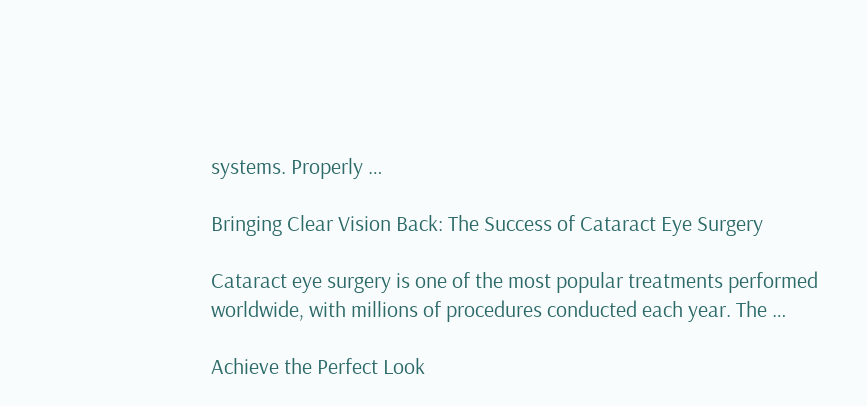systems. Properly …

Bringing Clear Vision Back: The Success of Cataract Eye Surgery

Cataract eye surgery is one of the most popular treatments performed worldwide, with millions of procedures conducted each year. The …

Achieve the Perfect Look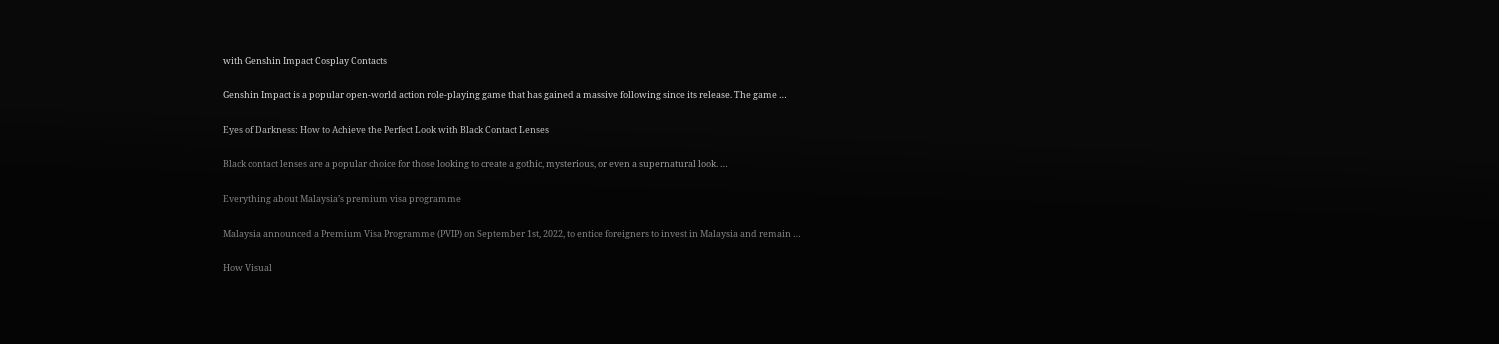with Genshin Impact Cosplay Contacts

Genshin Impact is a popular open-world action role-playing game that has gained a massive following since its release. The game …

Eyes of Darkness: How to Achieve the Perfect Look with Black Contact Lenses

Black contact lenses are a popular choice for those looking to create a gothic, mysterious, or even a supernatural look. …

Everything about Malaysia’s premium visa programme

Malaysia announced a Premium Visa Programme (PVIP) on September 1st, 2022, to entice foreigners to invest in Malaysia and remain …

How Visual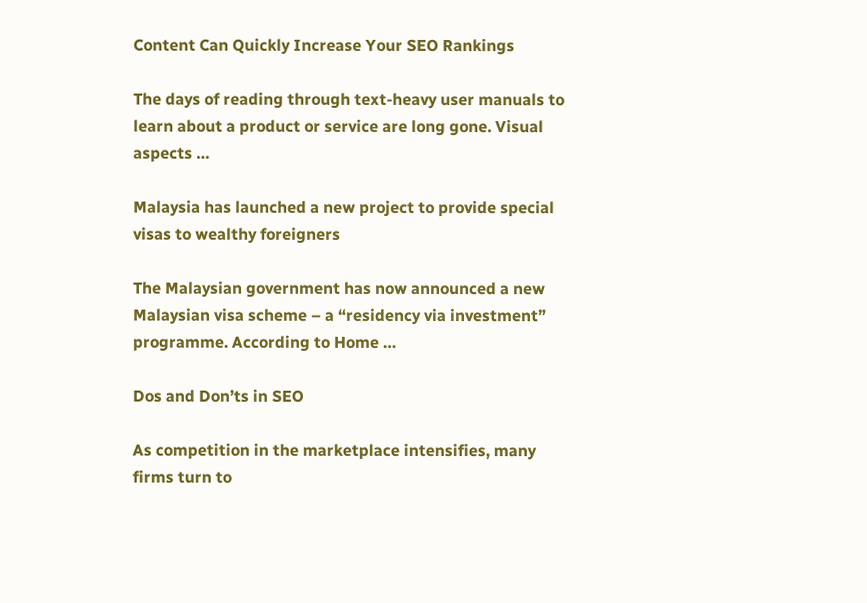Content Can Quickly Increase Your SEO Rankings

The days of reading through text-heavy user manuals to learn about a product or service are long gone. Visual aspects …

Malaysia has launched a new project to provide special visas to wealthy foreigners

The Malaysian government has now announced a new Malaysian visa scheme – a “residency via investment” programme. According to Home …

Dos and Don’ts in SEO

As competition in the marketplace intensifies, many firms turn to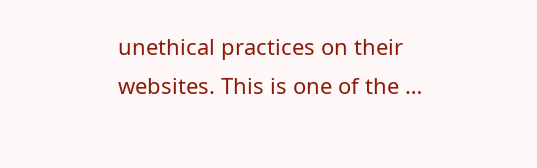unethical practices on their websites. This is one of the …